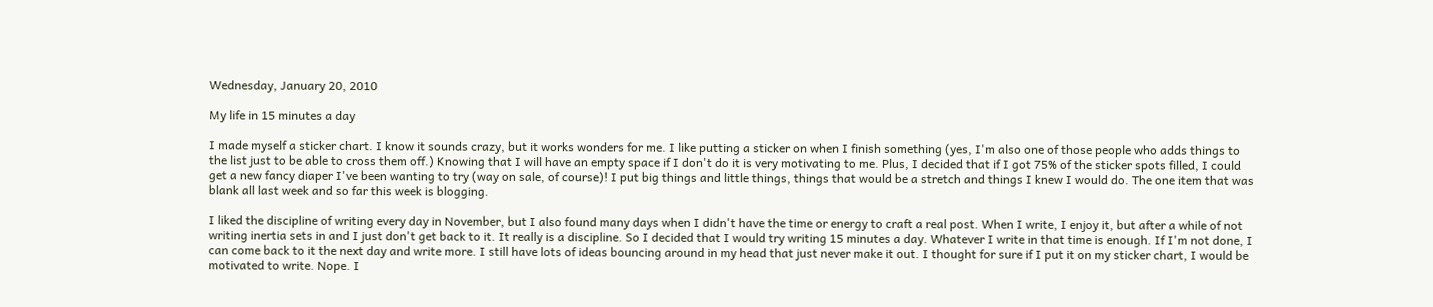Wednesday, January 20, 2010

My life in 15 minutes a day

I made myself a sticker chart. I know it sounds crazy, but it works wonders for me. I like putting a sticker on when I finish something (yes, I'm also one of those people who adds things to the list just to be able to cross them off.) Knowing that I will have an empty space if I don't do it is very motivating to me. Plus, I decided that if I got 75% of the sticker spots filled, I could get a new fancy diaper I've been wanting to try (way on sale, of course)! I put big things and little things, things that would be a stretch and things I knew I would do. The one item that was blank all last week and so far this week is blogging.

I liked the discipline of writing every day in November, but I also found many days when I didn't have the time or energy to craft a real post. When I write, I enjoy it, but after a while of not writing inertia sets in and I just don't get back to it. It really is a discipline. So I decided that I would try writing 15 minutes a day. Whatever I write in that time is enough. If I'm not done, I can come back to it the next day and write more. I still have lots of ideas bouncing around in my head that just never make it out. I thought for sure if I put it on my sticker chart, I would be motivated to write. Nope. I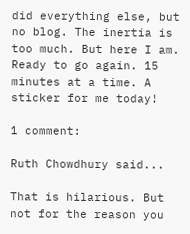did everything else, but no blog. The inertia is too much. But here I am. Ready to go again. 15 minutes at a time. A sticker for me today!

1 comment:

Ruth Chowdhury said...

That is hilarious. But not for the reason you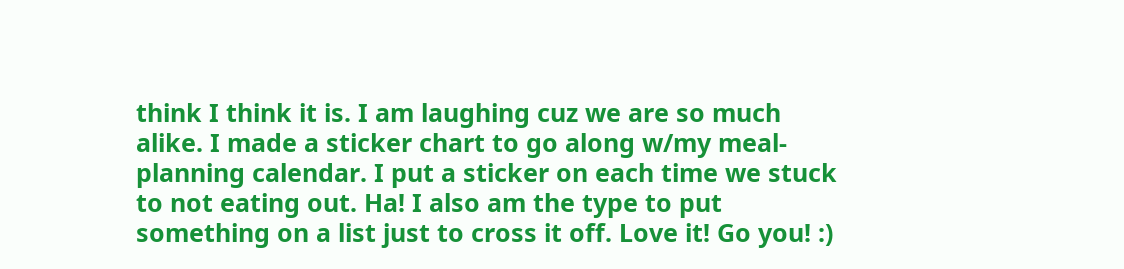think I think it is. I am laughing cuz we are so much alike. I made a sticker chart to go along w/my meal-planning calendar. I put a sticker on each time we stuck to not eating out. Ha! I also am the type to put something on a list just to cross it off. Love it! Go you! :)